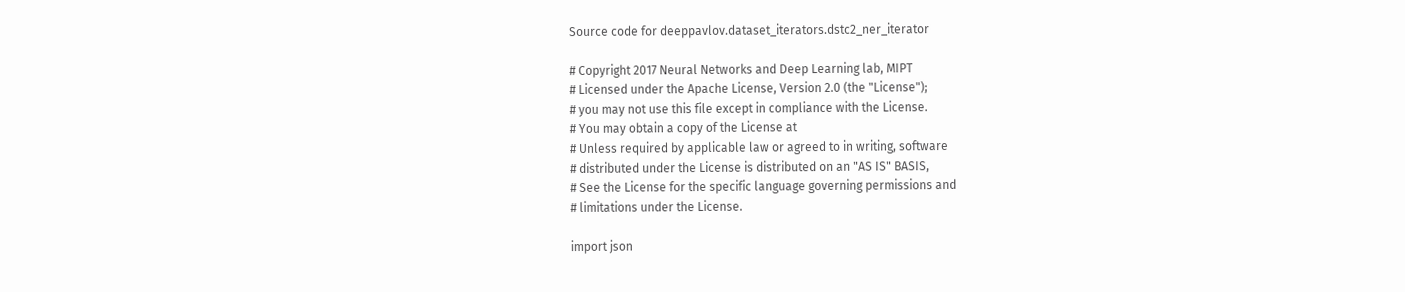Source code for deeppavlov.dataset_iterators.dstc2_ner_iterator

# Copyright 2017 Neural Networks and Deep Learning lab, MIPT
# Licensed under the Apache License, Version 2.0 (the "License");
# you may not use this file except in compliance with the License.
# You may obtain a copy of the License at
# Unless required by applicable law or agreed to in writing, software
# distributed under the License is distributed on an "AS IS" BASIS,
# See the License for the specific language governing permissions and
# limitations under the License.

import json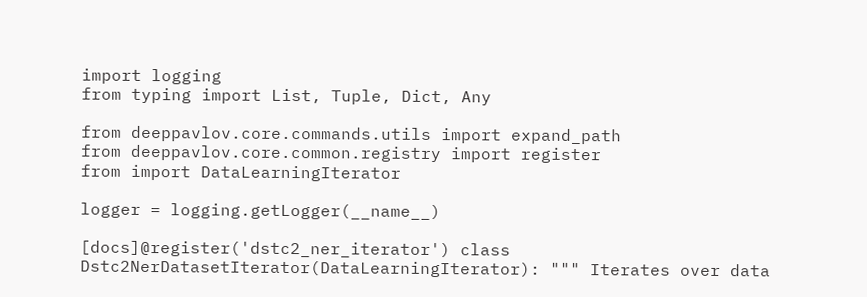import logging
from typing import List, Tuple, Dict, Any

from deeppavlov.core.commands.utils import expand_path
from deeppavlov.core.common.registry import register
from import DataLearningIterator

logger = logging.getLogger(__name__)

[docs]@register('dstc2_ner_iterator') class Dstc2NerDatasetIterator(DataLearningIterator): """ Iterates over data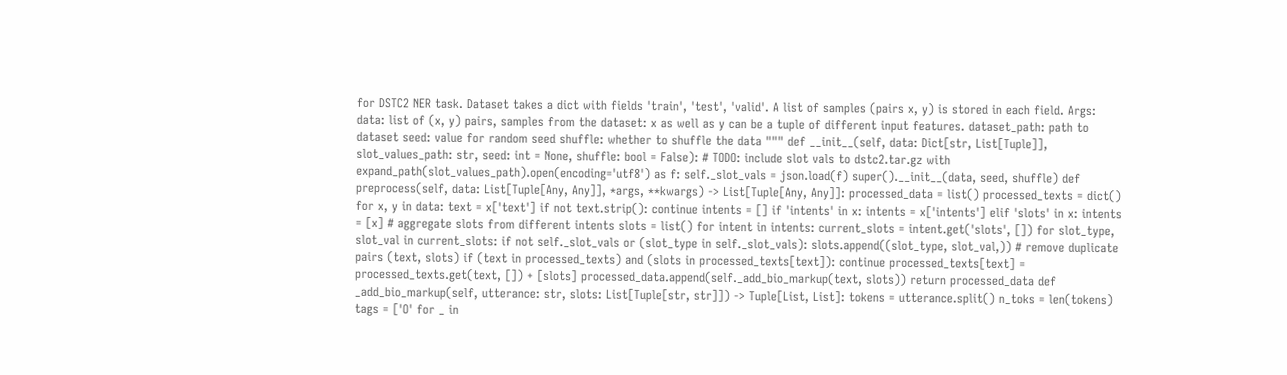for DSTC2 NER task. Dataset takes a dict with fields 'train', 'test', 'valid'. A list of samples (pairs x, y) is stored in each field. Args: data: list of (x, y) pairs, samples from the dataset: x as well as y can be a tuple of different input features. dataset_path: path to dataset seed: value for random seed shuffle: whether to shuffle the data """ def __init__(self, data: Dict[str, List[Tuple]], slot_values_path: str, seed: int = None, shuffle: bool = False): # TODO: include slot vals to dstc2.tar.gz with expand_path(slot_values_path).open(encoding='utf8') as f: self._slot_vals = json.load(f) super().__init__(data, seed, shuffle) def preprocess(self, data: List[Tuple[Any, Any]], *args, **kwargs) -> List[Tuple[Any, Any]]: processed_data = list() processed_texts = dict() for x, y in data: text = x['text'] if not text.strip(): continue intents = [] if 'intents' in x: intents = x['intents'] elif 'slots' in x: intents = [x] # aggregate slots from different intents slots = list() for intent in intents: current_slots = intent.get('slots', []) for slot_type, slot_val in current_slots: if not self._slot_vals or (slot_type in self._slot_vals): slots.append((slot_type, slot_val,)) # remove duplicate pairs (text, slots) if (text in processed_texts) and (slots in processed_texts[text]): continue processed_texts[text] = processed_texts.get(text, []) + [slots] processed_data.append(self._add_bio_markup(text, slots)) return processed_data def _add_bio_markup(self, utterance: str, slots: List[Tuple[str, str]]) -> Tuple[List, List]: tokens = utterance.split() n_toks = len(tokens) tags = ['O' for _ in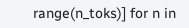range(n_toks)] for n in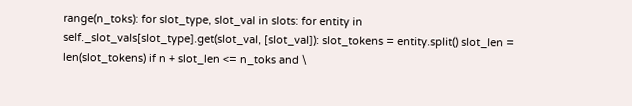range(n_toks): for slot_type, slot_val in slots: for entity in self._slot_vals[slot_type].get(slot_val, [slot_val]): slot_tokens = entity.split() slot_len = len(slot_tokens) if n + slot_len <= n_toks and \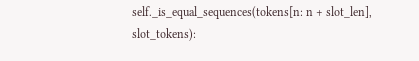self._is_equal_sequences(tokens[n: n + slot_len], slot_tokens):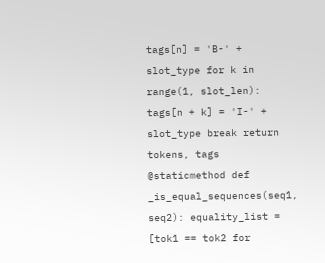tags[n] = 'B-' + slot_type for k in range(1, slot_len): tags[n + k] = 'I-' + slot_type break return tokens, tags @staticmethod def _is_equal_sequences(seq1, seq2): equality_list = [tok1 == tok2 for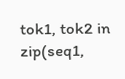tok1, tok2 in zip(seq1,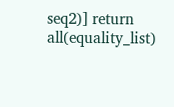seq2)] return all(equality_list)